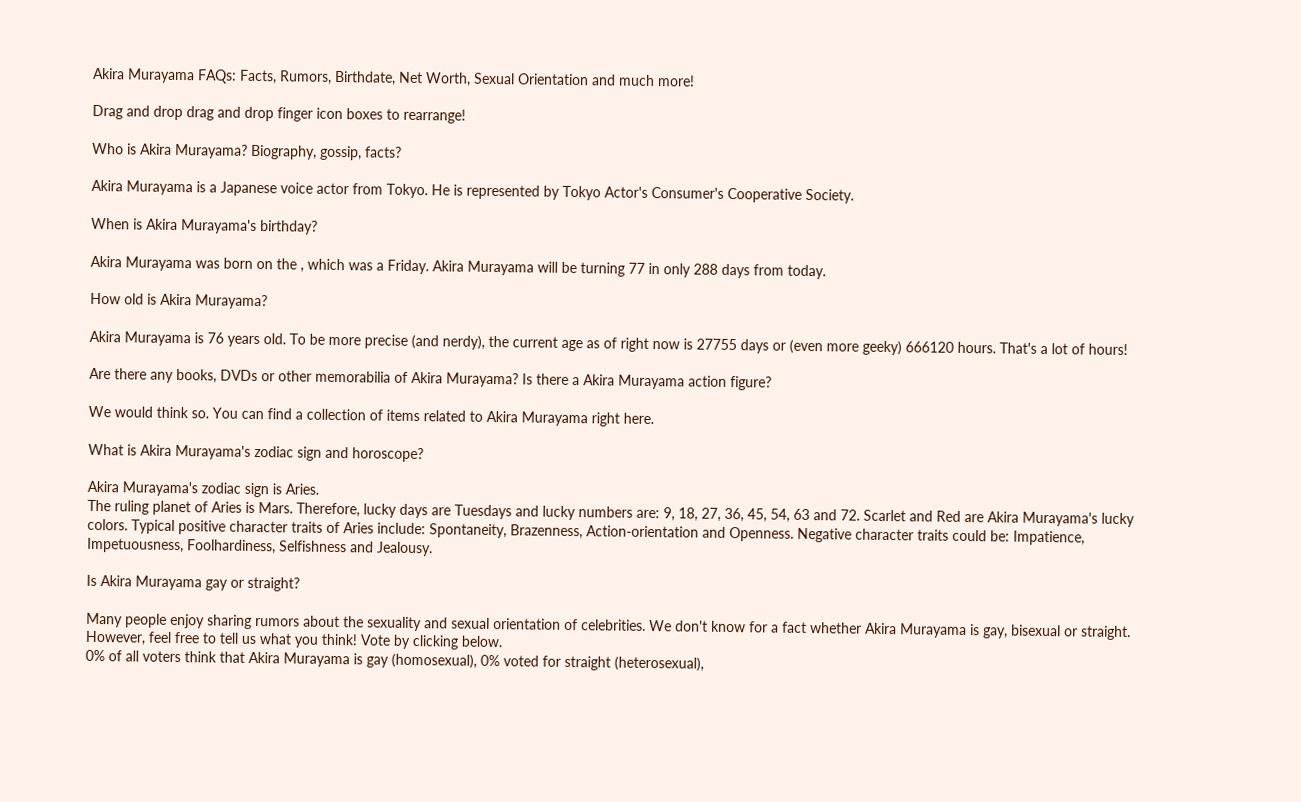Akira Murayama FAQs: Facts, Rumors, Birthdate, Net Worth, Sexual Orientation and much more!

Drag and drop drag and drop finger icon boxes to rearrange!

Who is Akira Murayama? Biography, gossip, facts?

Akira Murayama is a Japanese voice actor from Tokyo. He is represented by Tokyo Actor's Consumer's Cooperative Society.

When is Akira Murayama's birthday?

Akira Murayama was born on the , which was a Friday. Akira Murayama will be turning 77 in only 288 days from today.

How old is Akira Murayama?

Akira Murayama is 76 years old. To be more precise (and nerdy), the current age as of right now is 27755 days or (even more geeky) 666120 hours. That's a lot of hours!

Are there any books, DVDs or other memorabilia of Akira Murayama? Is there a Akira Murayama action figure?

We would think so. You can find a collection of items related to Akira Murayama right here.

What is Akira Murayama's zodiac sign and horoscope?

Akira Murayama's zodiac sign is Aries.
The ruling planet of Aries is Mars. Therefore, lucky days are Tuesdays and lucky numbers are: 9, 18, 27, 36, 45, 54, 63 and 72. Scarlet and Red are Akira Murayama's lucky colors. Typical positive character traits of Aries include: Spontaneity, Brazenness, Action-orientation and Openness. Negative character traits could be: Impatience, Impetuousness, Foolhardiness, Selfishness and Jealousy.

Is Akira Murayama gay or straight?

Many people enjoy sharing rumors about the sexuality and sexual orientation of celebrities. We don't know for a fact whether Akira Murayama is gay, bisexual or straight. However, feel free to tell us what you think! Vote by clicking below.
0% of all voters think that Akira Murayama is gay (homosexual), 0% voted for straight (heterosexual),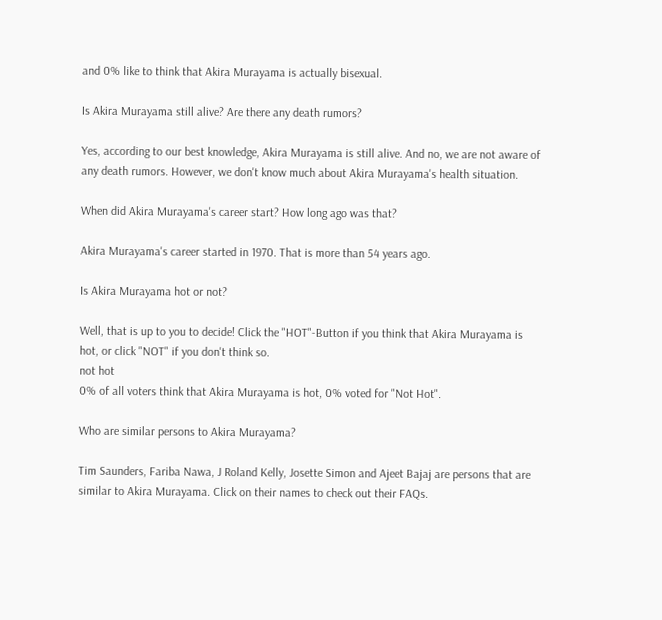and 0% like to think that Akira Murayama is actually bisexual.

Is Akira Murayama still alive? Are there any death rumors?

Yes, according to our best knowledge, Akira Murayama is still alive. And no, we are not aware of any death rumors. However, we don't know much about Akira Murayama's health situation.

When did Akira Murayama's career start? How long ago was that?

Akira Murayama's career started in 1970. That is more than 54 years ago.

Is Akira Murayama hot or not?

Well, that is up to you to decide! Click the "HOT"-Button if you think that Akira Murayama is hot, or click "NOT" if you don't think so.
not hot
0% of all voters think that Akira Murayama is hot, 0% voted for "Not Hot".

Who are similar persons to Akira Murayama?

Tim Saunders, Fariba Nawa, J Roland Kelly, Josette Simon and Ajeet Bajaj are persons that are similar to Akira Murayama. Click on their names to check out their FAQs.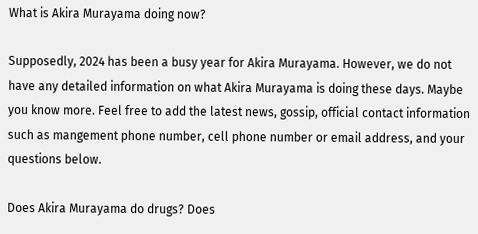What is Akira Murayama doing now?

Supposedly, 2024 has been a busy year for Akira Murayama. However, we do not have any detailed information on what Akira Murayama is doing these days. Maybe you know more. Feel free to add the latest news, gossip, official contact information such as mangement phone number, cell phone number or email address, and your questions below.

Does Akira Murayama do drugs? Does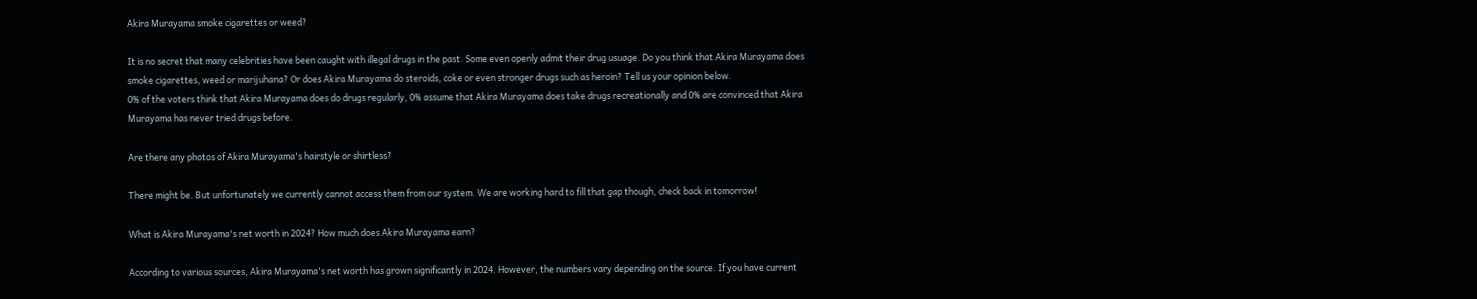Akira Murayama smoke cigarettes or weed?

It is no secret that many celebrities have been caught with illegal drugs in the past. Some even openly admit their drug usuage. Do you think that Akira Murayama does smoke cigarettes, weed or marijuhana? Or does Akira Murayama do steroids, coke or even stronger drugs such as heroin? Tell us your opinion below.
0% of the voters think that Akira Murayama does do drugs regularly, 0% assume that Akira Murayama does take drugs recreationally and 0% are convinced that Akira Murayama has never tried drugs before.

Are there any photos of Akira Murayama's hairstyle or shirtless?

There might be. But unfortunately we currently cannot access them from our system. We are working hard to fill that gap though, check back in tomorrow!

What is Akira Murayama's net worth in 2024? How much does Akira Murayama earn?

According to various sources, Akira Murayama's net worth has grown significantly in 2024. However, the numbers vary depending on the source. If you have current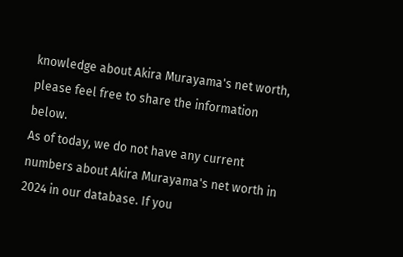knowledge about Akira Murayama's net worth, please feel free to share the information below.
As of today, we do not have any current numbers about Akira Murayama's net worth in 2024 in our database. If you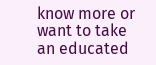know more or want to take an educated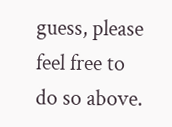guess, please feel free to do so above.